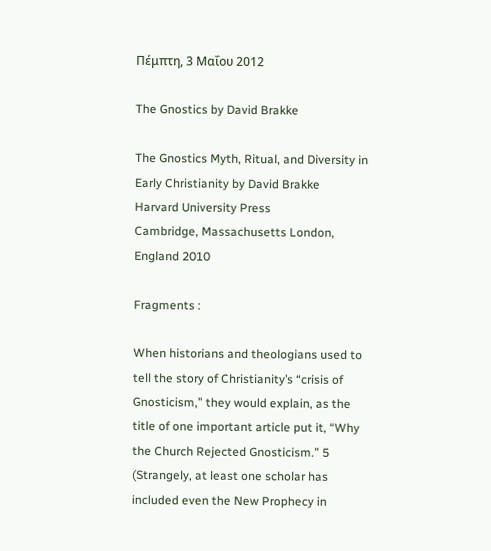Πέμπτη, 3 Μαΐου 2012

The Gnostics by David Brakke

The Gnostics Myth, Ritual, and Diversity in Early Christianity by David Brakke
Harvard University Press
Cambridge, Massachusetts London, England 2010

Fragments :

When historians and theologians used to tell the story of Christianity’s “crisis of Gnosticism,” they would explain, as the title of one important article put it, “Why the Church Rejected Gnosticism.” 5  (Strangely, at least one scholar has included even the New Prophecy in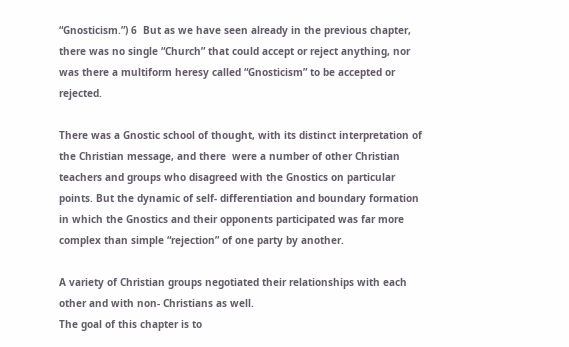“Gnosticism.”) 6  But as we have seen already in the previous chapter, there was no single “Church” that could accept or reject anything, nor was there a multiform heresy called “Gnosticism” to be accepted or rejected.

There was a Gnostic school of thought, with its distinct interpretation of the Christian message, and there  were a number of other Christian teachers and groups who disagreed with the Gnostics on particular points. But the dynamic of self- differentiation and boundary formation in which the Gnostics and their opponents participated was far more complex than simple “rejection” of one party by another.

A variety of Christian groups negotiated their relationships with each other and with non- Christians as well.
The goal of this chapter is to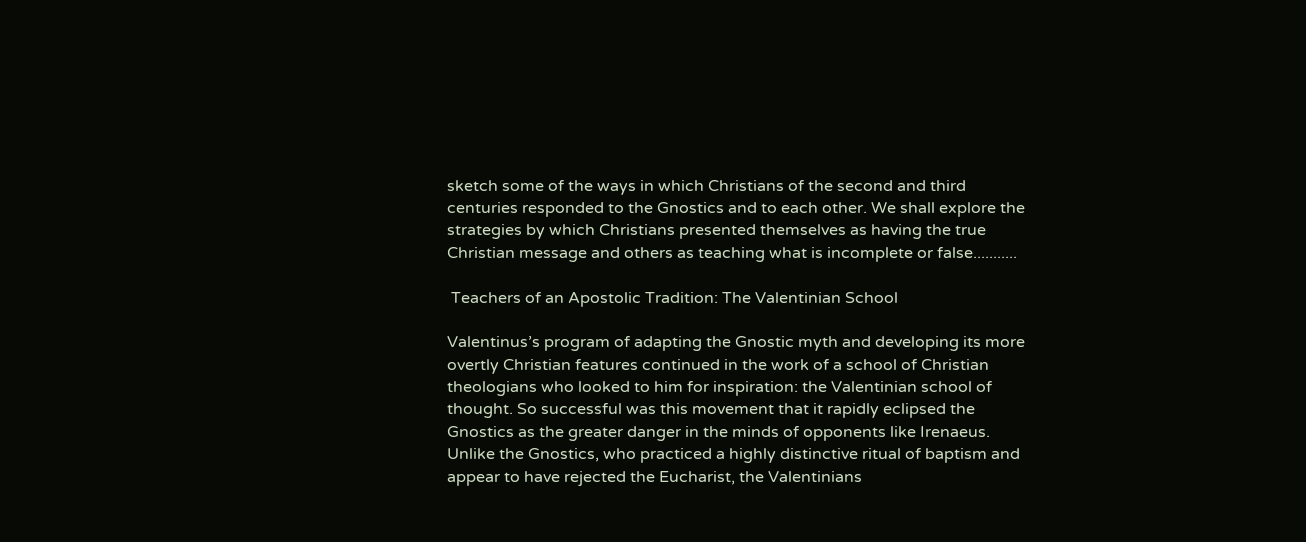sketch some of the ways in which Christians of the second and third centuries responded to the Gnostics and to each other. We shall explore the strategies by which Christians presented themselves as having the true Christian message and others as teaching what is incomplete or false...........

 Teachers of an Apostolic Tradition: The Valentinian School

Valentinus’s program of adapting the Gnostic myth and developing its more overtly Christian features continued in the work of a school of Christian theologians who looked to him for inspiration: the Valentinian school of thought. So successful was this movement that it rapidly eclipsed the Gnostics as the greater danger in the minds of opponents like Irenaeus. Unlike the Gnostics, who practiced a highly distinctive ritual of baptism and appear to have rejected the Eucharist, the Valentinians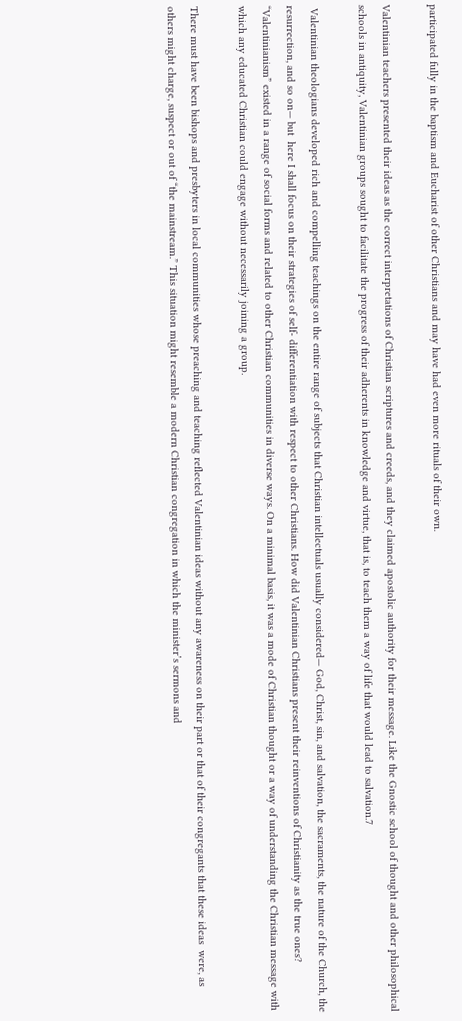participated fully in the baptism and Eucharist of other Christians and may have had even more rituals of their own.

Valentinian teachers presented their ideas as the correct interpretations of Christian scriptures and creeds, and they claimed apostolic authority for their message. Like the Gnostic school of thought and other philosophical schools in antiquity, Valentinian groups sought to facilitate the progress of their adherents in knowledge and virtue, that is, to teach them a way of life that would lead to salvation.7

 Valentinian theologians developed rich and compelling teachings on the entire range of subjects that Christian intellectuals usually considered— God, Christ, sin, and salvation, the sacraments, the nature of the Church, the resurrection, and so on— but  here I shall focus on their strategies of self- differentiation with respect to other Christians. How did Valentinian Christians present their reinventions of Christianity as the true ones? “Valentinianism” existed in a range of social forms and related to other Christian communities in diverse ways. On a minimal basis, it was a mode of Christian thought or a way of understanding the Christian message with which any educated Christian could engage without necessarily joining a group.

There must have been bishops and presbyters in local communities whose preaching and teaching reflected Valentinian ideas without any awareness on their part or that of their congregants that these ideas  were, as others might charge, suspect or out of “the mainstream.” This situation might resemble a modern Christian congregation in which the minister’s sermons and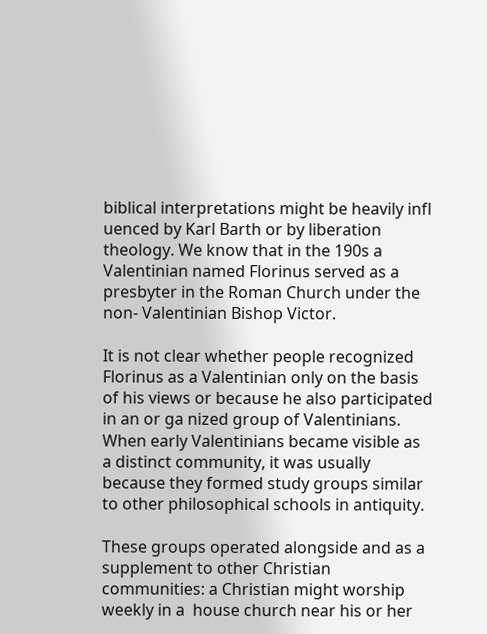biblical interpretations might be heavily infl uenced by Karl Barth or by liberation theology. We know that in the 190s a Valentinian named Florinus served as a presbyter in the Roman Church under the non- Valentinian Bishop Victor.

It is not clear whether people recognized Florinus as a Valentinian only on the basis of his views or because he also participated in an or ga nized group of Valentinians. When early Valentinians became visible as a distinct community, it was usually because they formed study groups similar to other philosophical schools in antiquity.

These groups operated alongside and as a supplement to other Christian communities: a Christian might worship weekly in a  house church near his or her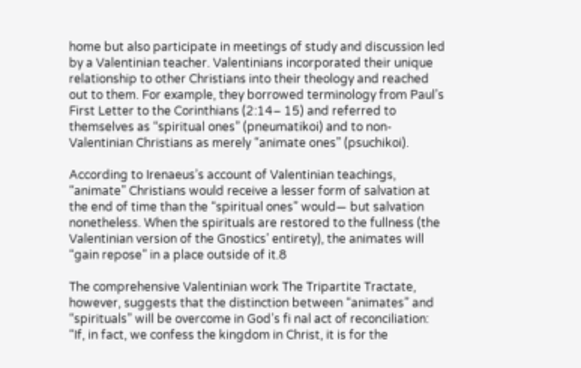home but also participate in meetings of study and discussion led by a Valentinian teacher. Valentinians incorporated their unique relationship to other Christians into their theology and reached out to them. For example, they borrowed terminology from Paul’s First Letter to the Corinthians (2:14– 15) and referred to themselves as “spiritual ones” (pneumatikoi) and to non- Valentinian Christians as merely “animate ones” (psuchikoi).

According to Irenaeus’s account of Valentinian teachings, “animate” Christians would receive a lesser form of salvation at the end of time than the “spiritual ones” would— but salvation nonetheless. When the spirituals are restored to the fullness (the Valentinian version of the Gnostics’ entirety), the animates will “gain repose” in a place outside of it.8

The comprehensive Valentinian work The Tripartite Tractate, however, suggests that the distinction between “animates” and “spirituals” will be overcome in God’s fi nal act of reconciliation: “If, in fact, we confess the kingdom in Christ, it is for the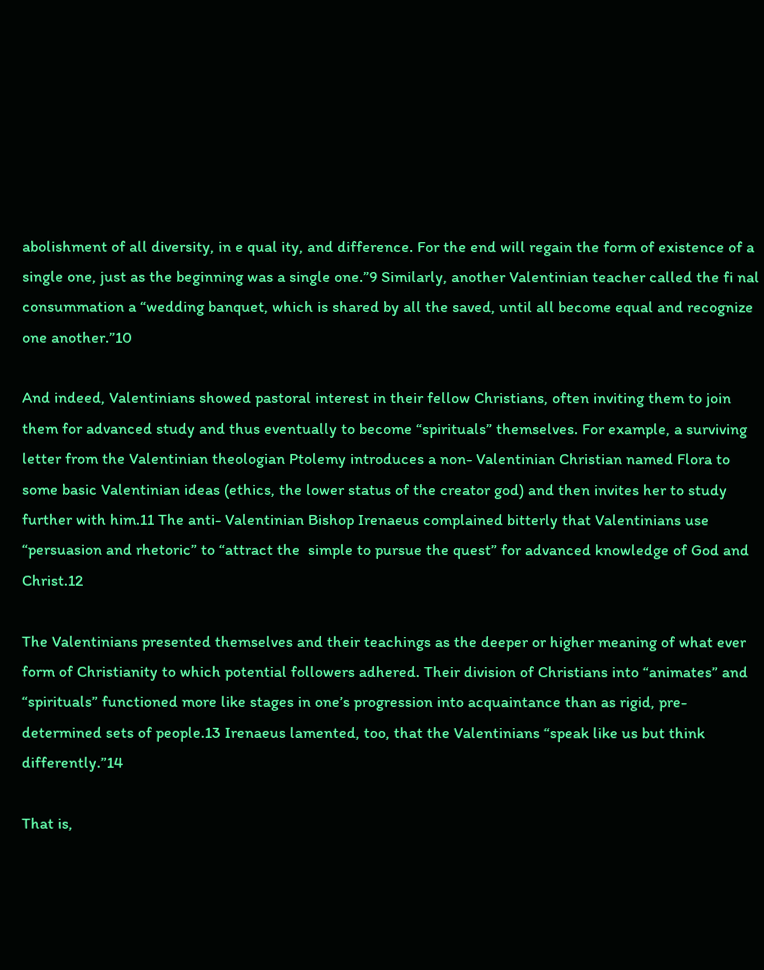abolishment of all diversity, in e qual ity, and difference. For the end will regain the form of existence of a single one, just as the beginning was a single one.”9 Similarly, another Valentinian teacher called the fi nal consummation a “wedding banquet, which is shared by all the saved, until all become equal and recognize one another.”10

And indeed, Valentinians showed pastoral interest in their fellow Christians, often inviting them to join them for advanced study and thus eventually to become “spirituals” themselves. For example, a surviving letter from the Valentinian theologian Ptolemy introduces a non- Valentinian Christian named Flora to some basic Valentinian ideas (ethics, the lower status of the creator god) and then invites her to study further with him.11 The anti- Valentinian Bishop Irenaeus complained bitterly that Valentinians use “persuasion and rhetoric” to “attract the  simple to pursue the quest” for advanced knowledge of God and Christ.12

The Valentinians presented themselves and their teachings as the deeper or higher meaning of what ever form of Christianity to which potential followers adhered. Their division of Christians into “animates” and “spirituals” functioned more like stages in one’s progression into acquaintance than as rigid, pre- determined sets of people.13 Irenaeus lamented, too, that the Valentinians “speak like us but think differently.”14

That is,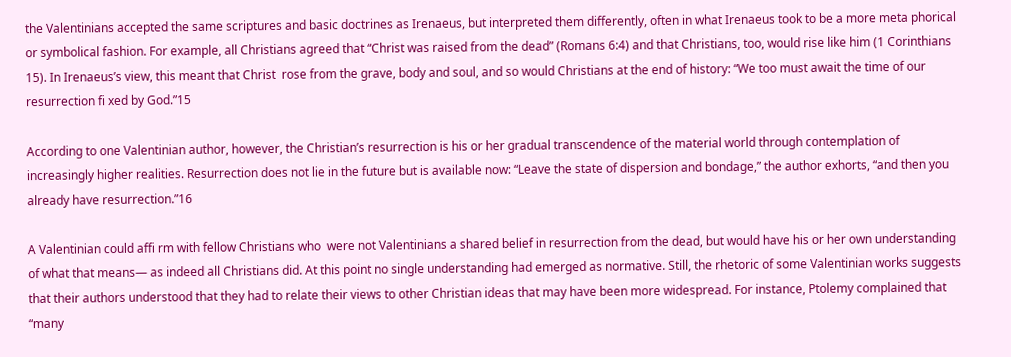the Valentinians accepted the same scriptures and basic doctrines as Irenaeus, but interpreted them differently, often in what Irenaeus took to be a more meta phorical or symbolical fashion. For example, all Christians agreed that “Christ was raised from the dead” (Romans 6:4) and that Christians, too, would rise like him (1 Corinthians 15). In Irenaeus’s view, this meant that Christ  rose from the grave, body and soul, and so would Christians at the end of history: “We too must await the time of our resurrection fi xed by God.”15

According to one Valentinian author, however, the Christian’s resurrection is his or her gradual transcendence of the material world through contemplation of increasingly higher realities. Resurrection does not lie in the future but is available now: “Leave the state of dispersion and bondage,” the author exhorts, “and then you already have resurrection.”16

A Valentinian could affi rm with fellow Christians who  were not Valentinians a shared belief in resurrection from the dead, but would have his or her own understanding of what that means— as indeed all Christians did. At this point no single understanding had emerged as normative. Still, the rhetoric of some Valentinian works suggests that their authors understood that they had to relate their views to other Christian ideas that may have been more widespread. For instance, Ptolemy complained that “many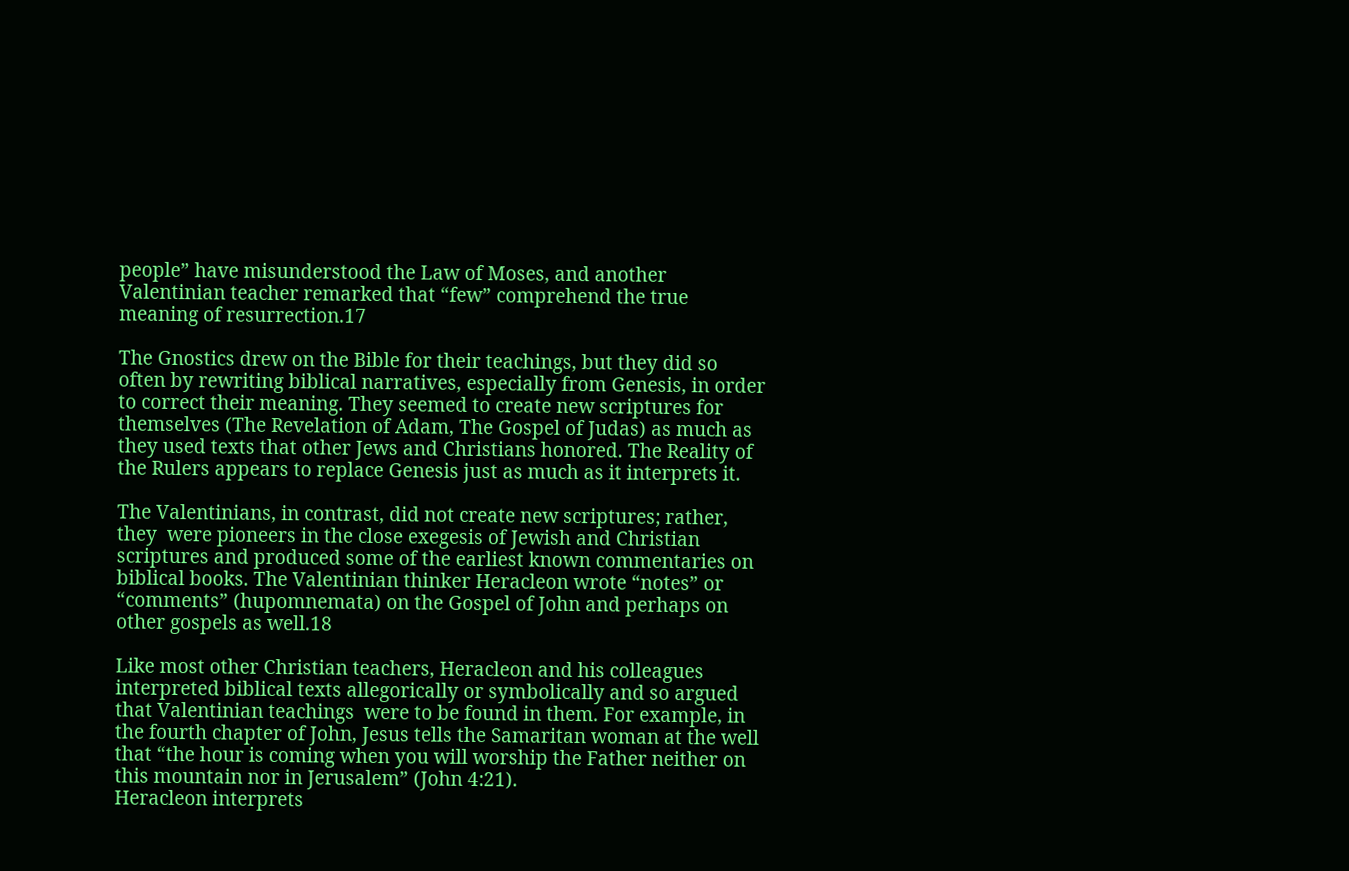people” have misunderstood the Law of Moses, and another Valentinian teacher remarked that “few” comprehend the true meaning of resurrection.17

The Gnostics drew on the Bible for their teachings, but they did so often by rewriting biblical narratives, especially from Genesis, in order to correct their meaning. They seemed to create new scriptures for themselves (The Revelation of Adam, The Gospel of Judas) as much as they used texts that other Jews and Christians honored. The Reality of the Rulers appears to replace Genesis just as much as it interprets it.

The Valentinians, in contrast, did not create new scriptures; rather, they  were pioneers in the close exegesis of Jewish and Christian scriptures and produced some of the earliest known commentaries on biblical books. The Valentinian thinker Heracleon wrote “notes” or “comments” (hupomnemata) on the Gospel of John and perhaps on other gospels as well.18

Like most other Christian teachers, Heracleon and his colleagues interpreted biblical texts allegorically or symbolically and so argued that Valentinian teachings  were to be found in them. For example, in the fourth chapter of John, Jesus tells the Samaritan woman at the well that “the hour is coming when you will worship the Father neither on this mountain nor in Jerusalem” (John 4:21).
Heracleon interprets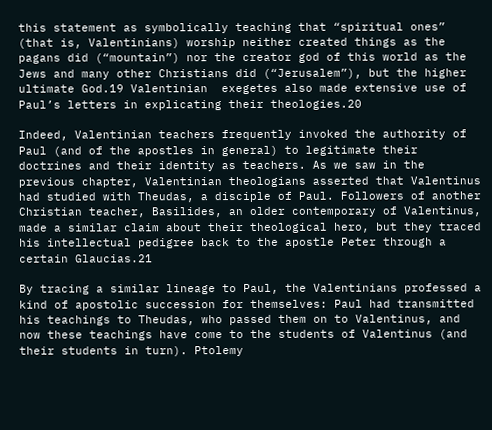this statement as symbolically teaching that “spiritual ones” (that is, Valentinians) worship neither created things as the pagans did (“mountain”) nor the creator god of this world as the Jews and many other Christians did (“Jerusalem”), but the higher ultimate God.19 Valentinian  exegetes also made extensive use of Paul’s letters in explicating their theologies.20

Indeed, Valentinian teachers frequently invoked the authority of Paul (and of the apostles in general) to legitimate their doctrines and their identity as teachers. As we saw in the previous chapter, Valentinian theologians asserted that Valentinus had studied with Theudas, a disciple of Paul. Followers of another Christian teacher, Basilides, an older contemporary of Valentinus, made a similar claim about their theological hero, but they traced his intellectual pedigree back to the apostle Peter through a certain Glaucias.21

By tracing a similar lineage to Paul, the Valentinians professed a kind of apostolic succession for themselves: Paul had transmitted his teachings to Theudas, who passed them on to Valentinus, and now these teachings have come to the students of Valentinus (and their students in turn). Ptolemy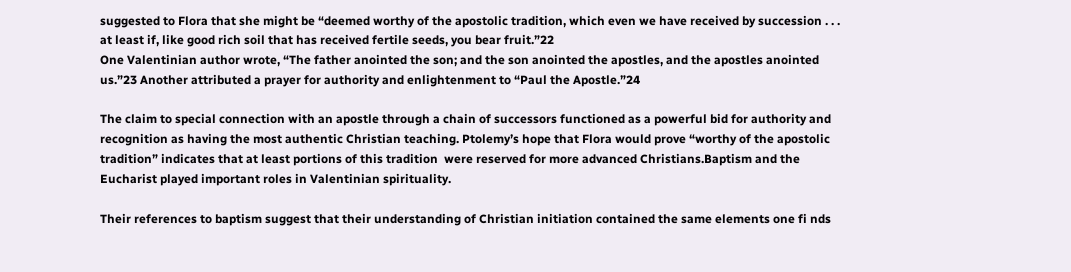suggested to Flora that she might be “deemed worthy of the apostolic tradition, which even we have received by succession . . .  at least if, like good rich soil that has received fertile seeds, you bear fruit.”22
One Valentinian author wrote, “The father anointed the son; and the son anointed the apostles, and the apostles anointed us.”23 Another attributed a prayer for authority and enlightenment to “Paul the Apostle.”24

The claim to special connection with an apostle through a chain of successors functioned as a powerful bid for authority and recognition as having the most authentic Christian teaching. Ptolemy’s hope that Flora would prove “worthy of the apostolic tradition” indicates that at least portions of this tradition  were reserved for more advanced Christians.Baptism and the Eucharist played important roles in Valentinian spirituality.

Their references to baptism suggest that their understanding of Christian initiation contained the same elements one fi nds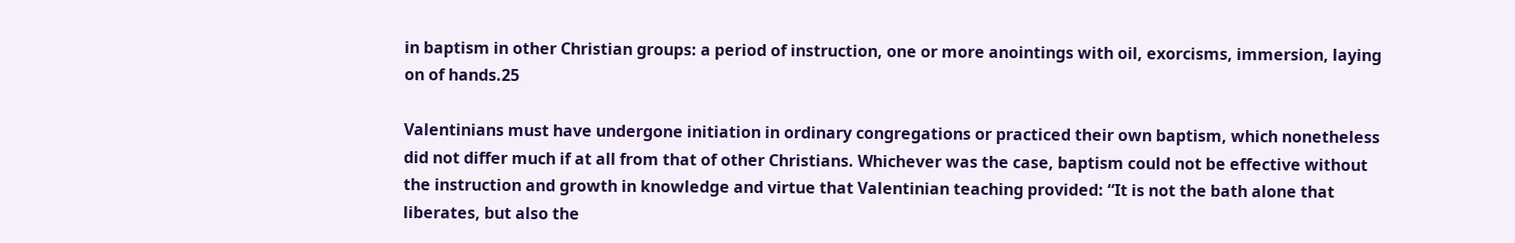in baptism in other Christian groups: a period of instruction, one or more anointings with oil, exorcisms, immersion, laying on of hands.25

Valentinians must have undergone initiation in ordinary congregations or practiced their own baptism, which nonetheless did not differ much if at all from that of other Christians. Whichever was the case, baptism could not be effective without the instruction and growth in knowledge and virtue that Valentinian teaching provided: “It is not the bath alone that liberates, but also the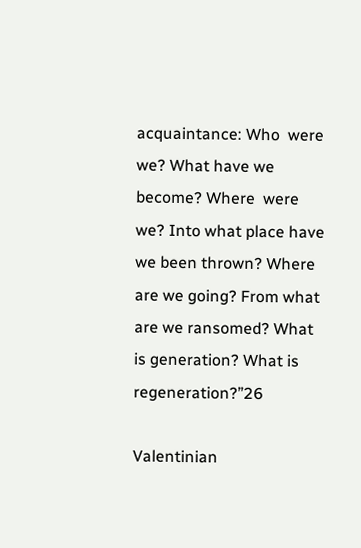acquaintance: Who  were we? What have we become? Where  were we? Into what place have we been thrown? Where are we going? From what are we ransomed? What is generation? What is regeneration?”26

Valentinian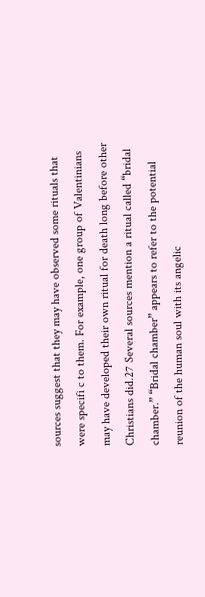sources suggest that they may have observed some rituals that  were specifi c to them. For example, one group of Valentinians may have developed their own ritual for death long before other Christians did.27 Several sources mention a ritual called “bridal chamber.” “Bridal chamber” appears to refer to the potential reunion of the human soul with its angelic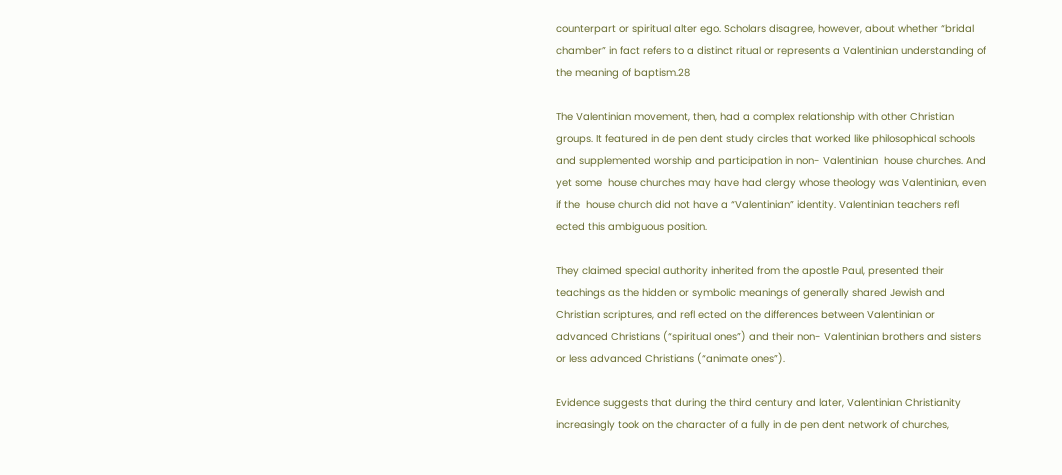counterpart or spiritual alter ego. Scholars disagree, however, about whether “bridal chamber” in fact refers to a distinct ritual or represents a Valentinian understanding of the meaning of baptism.28

The Valentinian movement, then, had a complex relationship with other Christian groups. It featured in de pen dent study circles that worked like philosophical schools and supplemented worship and participation in non- Valentinian  house churches. And yet some  house churches may have had clergy whose theology was Valentinian, even if the  house church did not have a “Valentinian” identity. Valentinian teachers refl ected this ambiguous position.

They claimed special authority inherited from the apostle Paul, presented their teachings as the hidden or symbolic meanings of generally shared Jewish and Christian scriptures, and refl ected on the differences between Valentinian or advanced Christians (“spiritual ones”) and their non- Valentinian brothers and sisters or less advanced Christians (“animate ones”).

Evidence suggests that during the third century and later, Valentinian Christianity increasingly took on the character of a fully in de pen dent network of churches,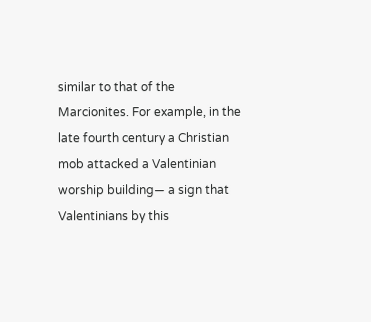similar to that of the Marcionites. For example, in the late fourth century a Christian mob attacked a Valentinian worship building— a sign that Valentinians by this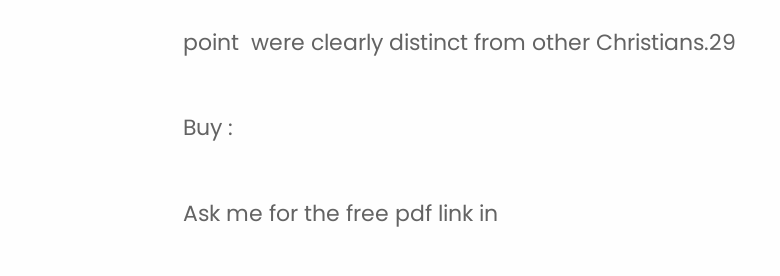point  were clearly distinct from other Christians.29

Buy :

Ask me for the free pdf link in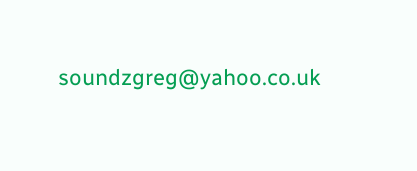soundzgreg@yahoo.co.uk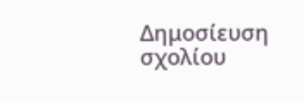Δημοσίευση σχολίου